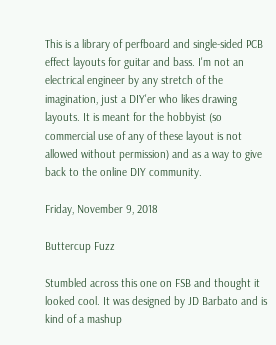This is a library of perfboard and single-sided PCB effect layouts for guitar and bass. I'm not an electrical engineer by any stretch of the imagination, just a DIY'er who likes drawing layouts. It is meant for the hobbyist (so commercial use of any of these layout is not allowed without permission) and as a way to give back to the online DIY community.

Friday, November 9, 2018

Buttercup Fuzz

Stumbled across this one on FSB and thought it looked cool. It was designed by JD Barbato and is kind of a mashup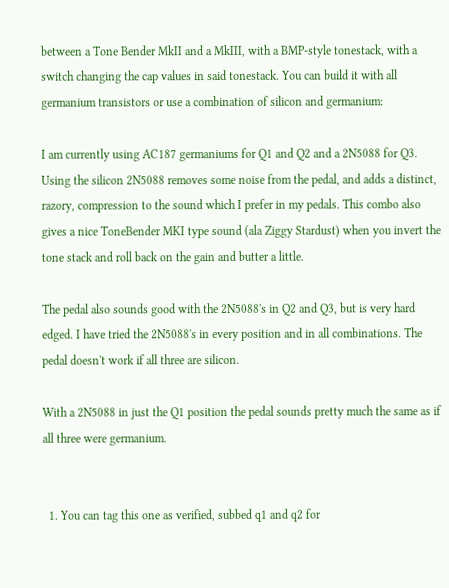between a Tone Bender MkII and a MkIII, with a BMP-style tonestack, with a switch changing the cap values in said tonestack. You can build it with all germanium transistors or use a combination of silicon and germanium:

I am currently using AC187 germaniums for Q1 and Q2 and a 2N5088 for Q3. Using the silicon 2N5088 removes some noise from the pedal, and adds a distinct, razory, compression to the sound which I prefer in my pedals. This combo also gives a nice ToneBender MKI type sound (ala Ziggy Stardust) when you invert the tone stack and roll back on the gain and butter a little.

The pedal also sounds good with the 2N5088's in Q2 and Q3, but is very hard edged. I have tried the 2N5088's in every position and in all combinations. The pedal doesn't work if all three are silicon.

With a 2N5088 in just the Q1 position the pedal sounds pretty much the same as if all three were germanium.


  1. You can tag this one as verified, subbed q1 and q2 for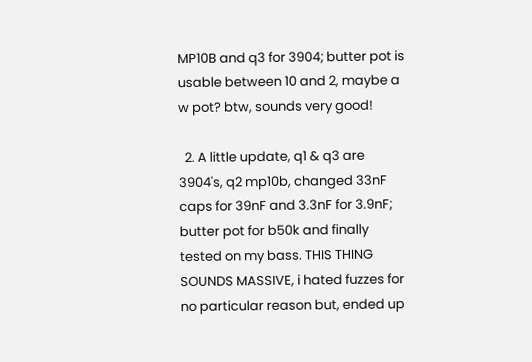MP10B and q3 for 3904; butter pot is usable between 10 and 2, maybe a w pot? btw, sounds very good!

  2. A little update, q1 & q3 are 3904's, q2 mp10b, changed 33nF caps for 39nF and 3.3nF for 3.9nF; butter pot for b50k and finally tested on my bass. THIS THING SOUNDS MASSIVE, i hated fuzzes for no particular reason but, ended up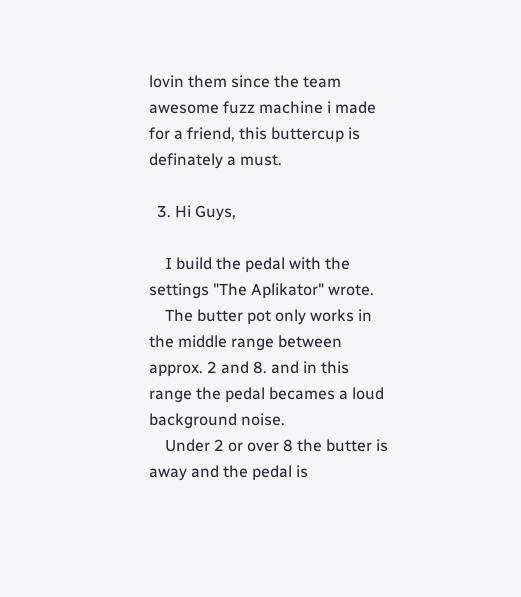lovin them since the team awesome fuzz machine i made for a friend, this buttercup is definately a must.

  3. Hi Guys,

    I build the pedal with the settings "The Aplikator" wrote.
    The butter pot only works in the middle range between approx. 2 and 8. and in this range the pedal becames a loud background noise.
    Under 2 or over 8 the butter is away and the pedal is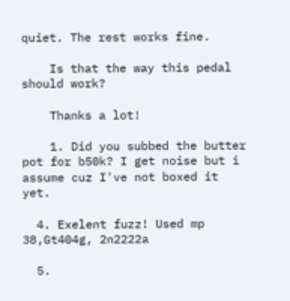quiet. The rest works fine.

    Is that the way this pedal should work?

    Thanks a lot!

    1. Did you subbed the butter pot for b50k? I get noise but i assume cuz I've not boxed it yet.

  4. Exelent fuzz! Used mp 38,Gt404g, 2n2222a

  5.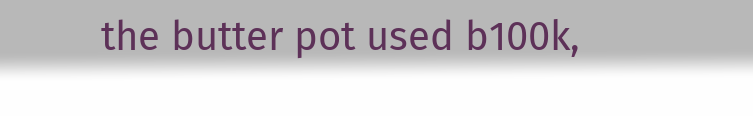the butter pot used b100k,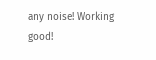any noise! Working good!